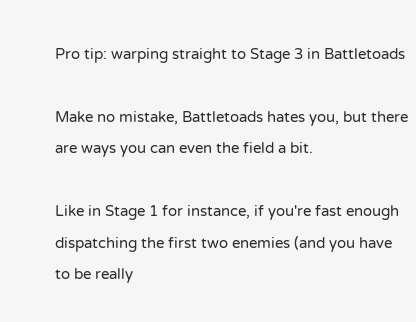Pro tip: warping straight to Stage 3 in Battletoads

Make no mistake, Battletoads hates you, but there are ways you can even the field a bit.

Like in Stage 1 for instance, if you're fast enough dispatching the first two enemies (and you have to be really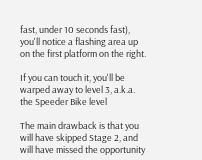fast, under 10 seconds fast), you'll notice a flashing area up on the first platform on the right.

If you can touch it, you'll be warped away to level 3, a.k.a. the Speeder Bike level

The main drawback is that you will have skipped Stage 2, and will have missed the opportunity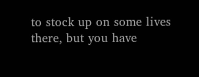to stock up on some lives there, but you have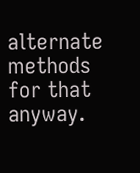alternate methods for that anyway.